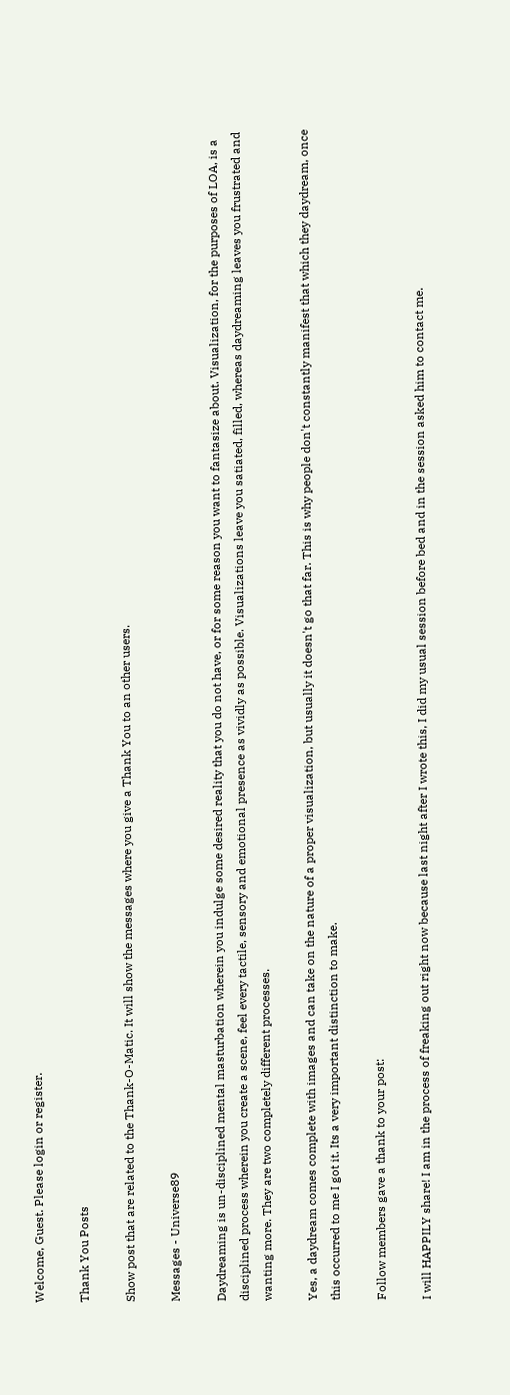Welcome, Guest. Please login or register.

Thank You Posts

Show post that are related to the Thank-O-Matic. It will show the messages where you give a Thank You to an other users.

Messages - Universe89

Daydreaming is un-disciplined mental masturbation wherein you indulge some desired reality that you do not have, or for some reason you want to fantasize about. Visualization, for the purposes of LOA, is a disciplined process wherein you create a scene, feel every tactile, sensory and emotional presence as vividly as possible. Visualizations leave you satiated, filled, whereas daydreaming leaves you frustrated and wanting more. They are two completely different processes.

Yes, a daydream comes complete with images and can take on the nature of a proper visualization, but usually it doesn't go that far. This is why people don't constantly manifest that which they daydream, once this occurred to me I got it. Its a very important distinction to make.

Follow members gave a thank to your post:

I will HAPPILY share! I am in the process of freaking out right now because last night after I wrote this, I did my usual session before bed and in the session asked him to contact me.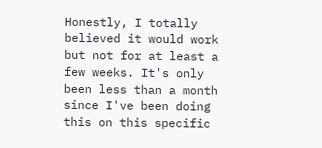Honestly, I totally believed it would work but not for at least a few weeks. It's only been less than a month since I've been doing this on this specific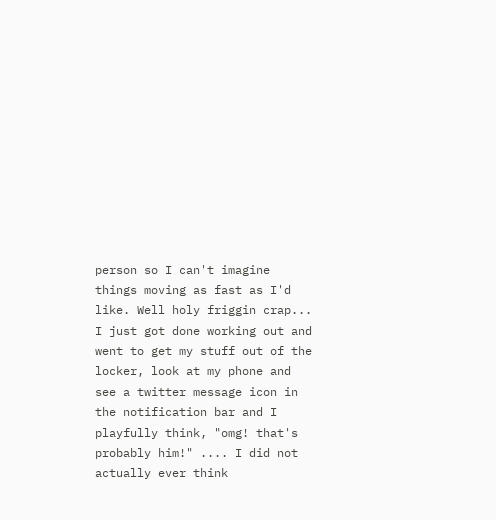person so I can't imagine things moving as fast as I'd like. Well holy friggin crap... I just got done working out and went to get my stuff out of the locker, look at my phone and see a twitter message icon in the notification bar and I playfully think, "omg! that's probably him!" .... I did not actually ever think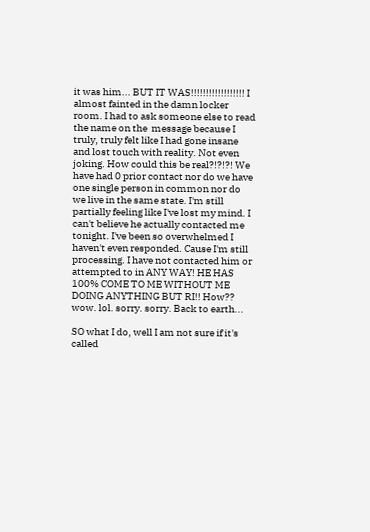it was him... BUT IT WAS!!!!!!!!!!!!!!!!!! I almost fainted in the damn locker room. I had to ask someone else to read the name on the  message because I truly, truly felt like I had gone insane and lost touch with reality. Not even joking. How could this be real?!?!?! We have had 0 prior contact nor do we have one single person in common nor do we live in the same state. I'm still partially feeling like I've lost my mind. I can't believe he actually contacted me tonight. I've been so overwhelmed I haven't even responded. Cause I'm still processing. I have not contacted him or attempted to in ANY WAY! HE HAS 100% COME TO ME WITHOUT ME DOING ANYTHING BUT RI!! How?? wow. lol. sorry. sorry. Back to earth...

SO what I do, well I am not sure if it's called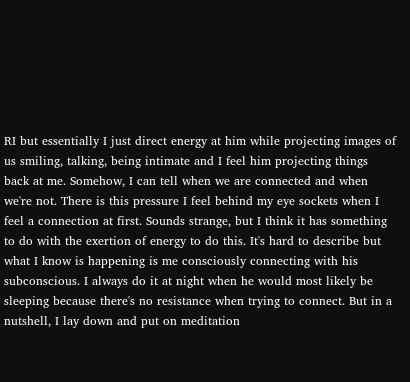RI but essentially I just direct energy at him while projecting images of us smiling, talking, being intimate and I feel him projecting things back at me. Somehow, I can tell when we are connected and when we're not. There is this pressure I feel behind my eye sockets when I feel a connection at first. Sounds strange, but I think it has something to do with the exertion of energy to do this. It's hard to describe but what I know is happening is me consciously connecting with his subconscious. I always do it at night when he would most likely be sleeping because there's no resistance when trying to connect. But in a nutshell, I lay down and put on meditation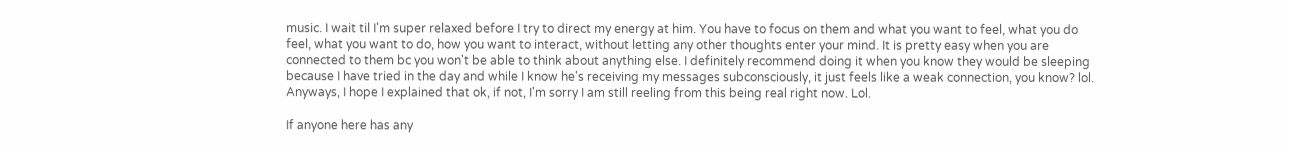music. I wait til I'm super relaxed before I try to direct my energy at him. You have to focus on them and what you want to feel, what you do feel, what you want to do, how you want to interact, without letting any other thoughts enter your mind. It is pretty easy when you are connected to them bc you won't be able to think about anything else. I definitely recommend doing it when you know they would be sleeping because I have tried in the day and while I know he's receiving my messages subconsciously, it just feels like a weak connection, you know? lol. Anyways, I hope I explained that ok, if not, I'm sorry I am still reeling from this being real right now. Lol.

If anyone here has any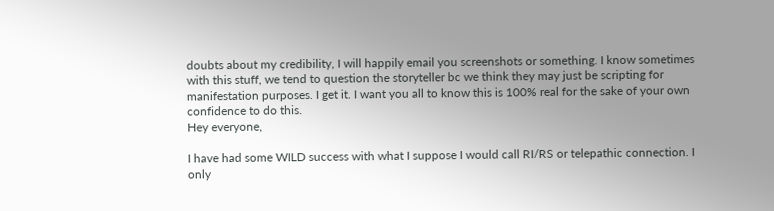doubts about my credibility, I will happily email you screenshots or something. I know sometimes with this stuff, we tend to question the storyteller bc we think they may just be scripting for manifestation purposes. I get it. I want you all to know this is 100% real for the sake of your own confidence to do this.
Hey everyone,

I have had some WILD success with what I suppose I would call RI/RS or telepathic connection. I only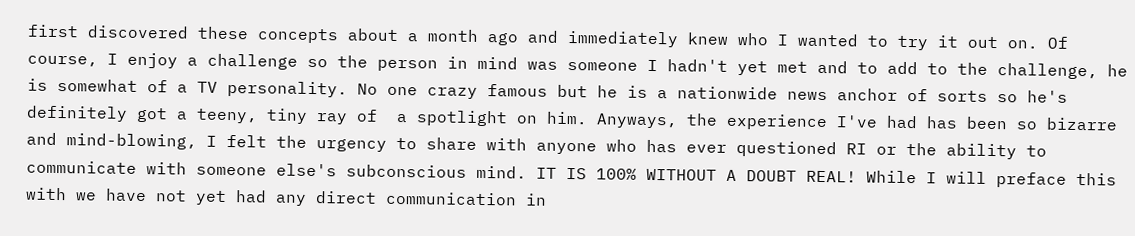first discovered these concepts about a month ago and immediately knew who I wanted to try it out on. Of course, I enjoy a challenge so the person in mind was someone I hadn't yet met and to add to the challenge, he is somewhat of a TV personality. No one crazy famous but he is a nationwide news anchor of sorts so he's definitely got a teeny, tiny ray of  a spotlight on him. Anyways, the experience I've had has been so bizarre and mind-blowing, I felt the urgency to share with anyone who has ever questioned RI or the ability to communicate with someone else's subconscious mind. IT IS 100% WITHOUT A DOUBT REAL! While I will preface this with we have not yet had any direct communication in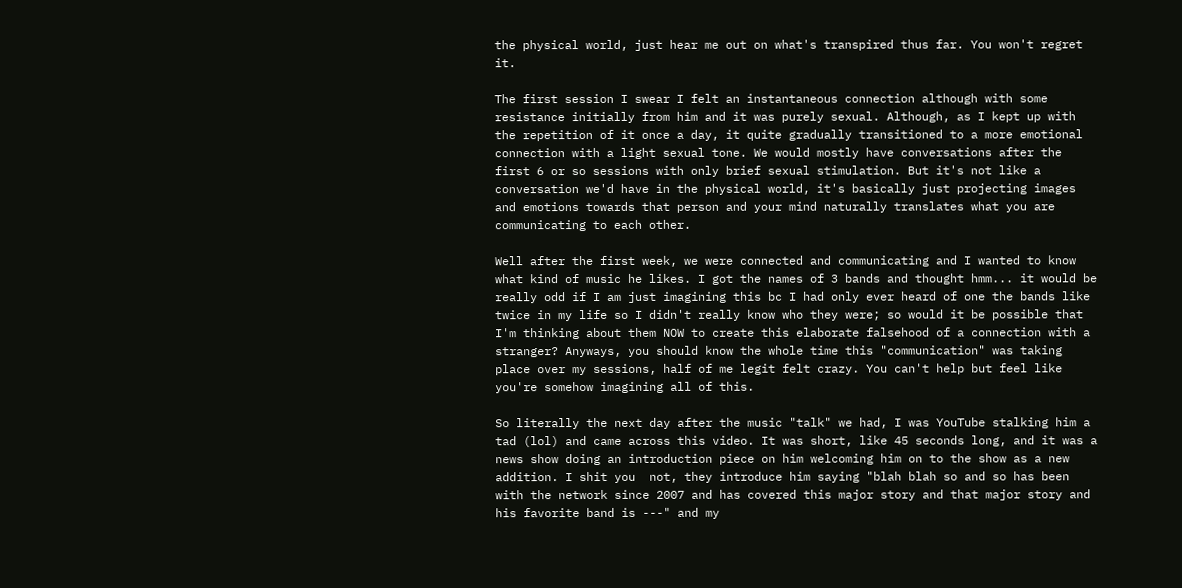the physical world, just hear me out on what's transpired thus far. You won't regret it.

The first session I swear I felt an instantaneous connection although with some resistance initially from him and it was purely sexual. Although, as I kept up with the repetition of it once a day, it quite gradually transitioned to a more emotional connection with a light sexual tone. We would mostly have conversations after the first 6 or so sessions with only brief sexual stimulation. But it's not like a conversation we'd have in the physical world, it's basically just projecting images and emotions towards that person and your mind naturally translates what you are communicating to each other.

Well after the first week, we were connected and communicating and I wanted to know what kind of music he likes. I got the names of 3 bands and thought hmm... it would be really odd if I am just imagining this bc I had only ever heard of one the bands like twice in my life so I didn't really know who they were; so would it be possible that I'm thinking about them NOW to create this elaborate falsehood of a connection with a stranger? Anyways, you should know the whole time this "communication" was taking place over my sessions, half of me legit felt crazy. You can't help but feel like you're somehow imagining all of this.

So literally the next day after the music "talk" we had, I was YouTube stalking him a tad (lol) and came across this video. It was short, like 45 seconds long, and it was a news show doing an introduction piece on him welcoming him on to the show as a new addition. I shit you  not, they introduce him saying "blah blah so and so has been with the network since 2007 and has covered this major story and that major story and his favorite band is ---" and my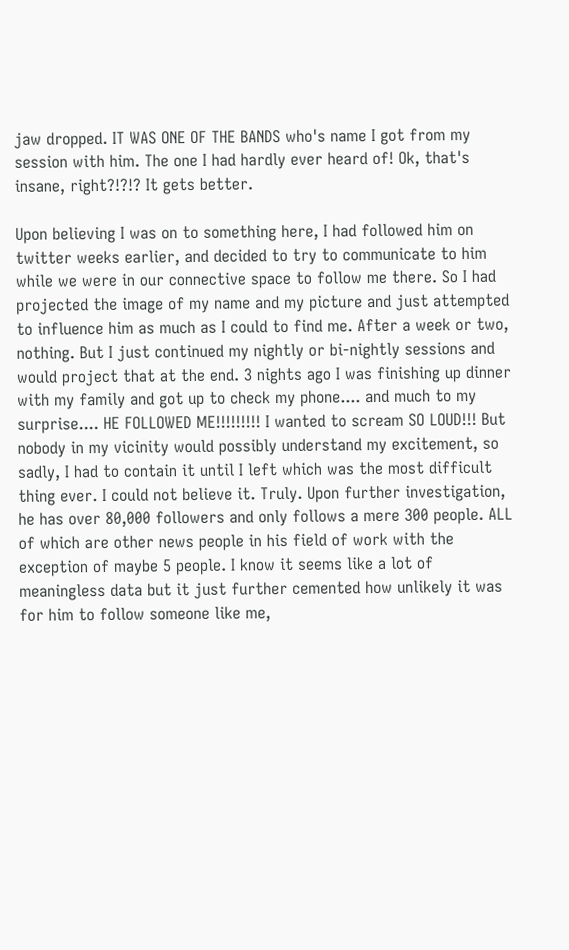jaw dropped. IT WAS ONE OF THE BANDS who's name I got from my session with him. The one I had hardly ever heard of! Ok, that's insane, right?!?!? It gets better.

Upon believing I was on to something here, I had followed him on twitter weeks earlier, and decided to try to communicate to him while we were in our connective space to follow me there. So I had projected the image of my name and my picture and just attempted to influence him as much as I could to find me. After a week or two, nothing. But I just continued my nightly or bi-nightly sessions and would project that at the end. 3 nights ago I was finishing up dinner with my family and got up to check my phone.... and much to my surprise.... HE FOLLOWED ME!!!!!!!!! I wanted to scream SO LOUD!!! But nobody in my vicinity would possibly understand my excitement, so sadly, I had to contain it until I left which was the most difficult thing ever. I could not believe it. Truly. Upon further investigation, he has over 80,000 followers and only follows a mere 300 people. ALL of which are other news people in his field of work with the exception of maybe 5 people. I know it seems like a lot of meaningless data but it just further cemented how unlikely it was for him to follow someone like me,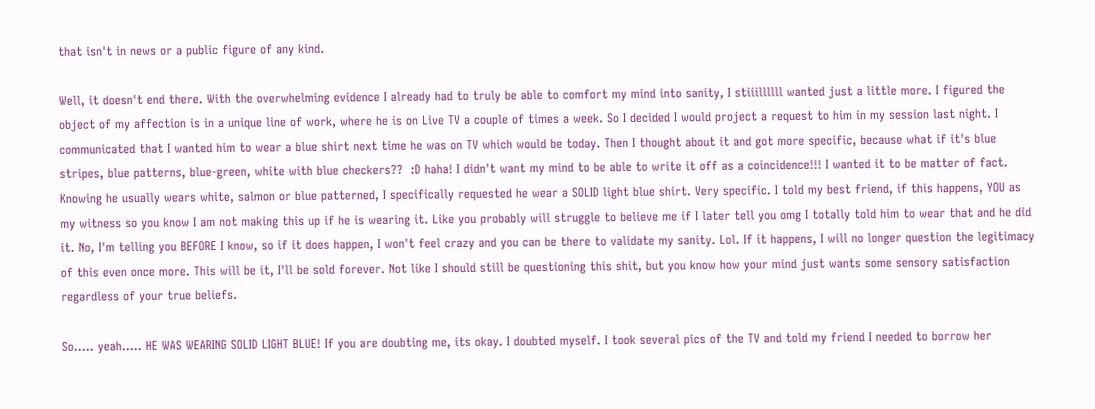that isn't in news or a public figure of any kind.

Well, it doesn't end there. With the overwhelming evidence I already had to truly be able to comfort my mind into sanity, I stiiillllll wanted just a little more. I figured the object of my affection is in a unique line of work, where he is on Live TV a couple of times a week. So I decided I would project a request to him in my session last night. I communicated that I wanted him to wear a blue shirt next time he was on TV which would be today. Then I thought about it and got more specific, because what if it's blue stripes, blue patterns, blue-green, white with blue checkers??  :D haha! I didn't want my mind to be able to write it off as a coincidence!!! I wanted it to be matter of fact. Knowing he usually wears white, salmon or blue patterned, I specifically requested he wear a SOLID light blue shirt. Very specific. I told my best friend, if this happens, YOU as my witness so you know I am not making this up if he is wearing it. Like you probably will struggle to believe me if I later tell you omg I totally told him to wear that and he did it. No, I'm telling you BEFORE I know, so if it does happen, I won't feel crazy and you can be there to validate my sanity. Lol. If it happens, I will no longer question the legitimacy of this even once more. This will be it, I'll be sold forever. Not like I should still be questioning this shit, but you know how your mind just wants some sensory satisfaction regardless of your true beliefs.

So..... yeah..... HE WAS WEARING SOLID LIGHT BLUE! If you are doubting me, its okay. I doubted myself. I took several pics of the TV and told my friend I needed to borrow her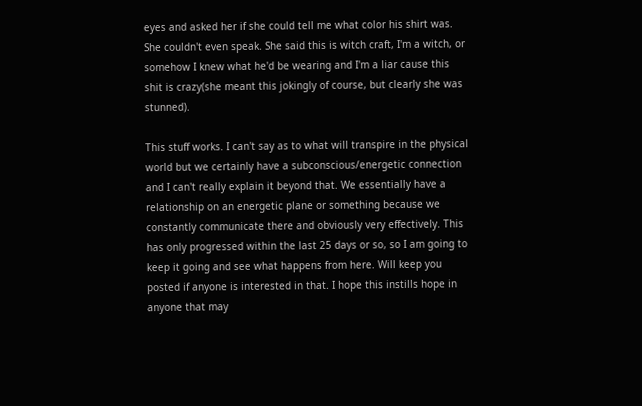eyes and asked her if she could tell me what color his shirt was. She couldn't even speak. She said this is witch craft, I'm a witch, or somehow I knew what he'd be wearing and I'm a liar cause this shit is crazy(she meant this jokingly of course, but clearly she was stunned).

This stuff works. I can't say as to what will transpire in the physical world but we certainly have a subconscious/energetic connection and I can't really explain it beyond that. We essentially have a relationship on an energetic plane or something because we constantly communicate there and obviously very effectively. This has only progressed within the last 25 days or so, so I am going to keep it going and see what happens from here. Will keep you posted if anyone is interested in that. I hope this instills hope in anyone that may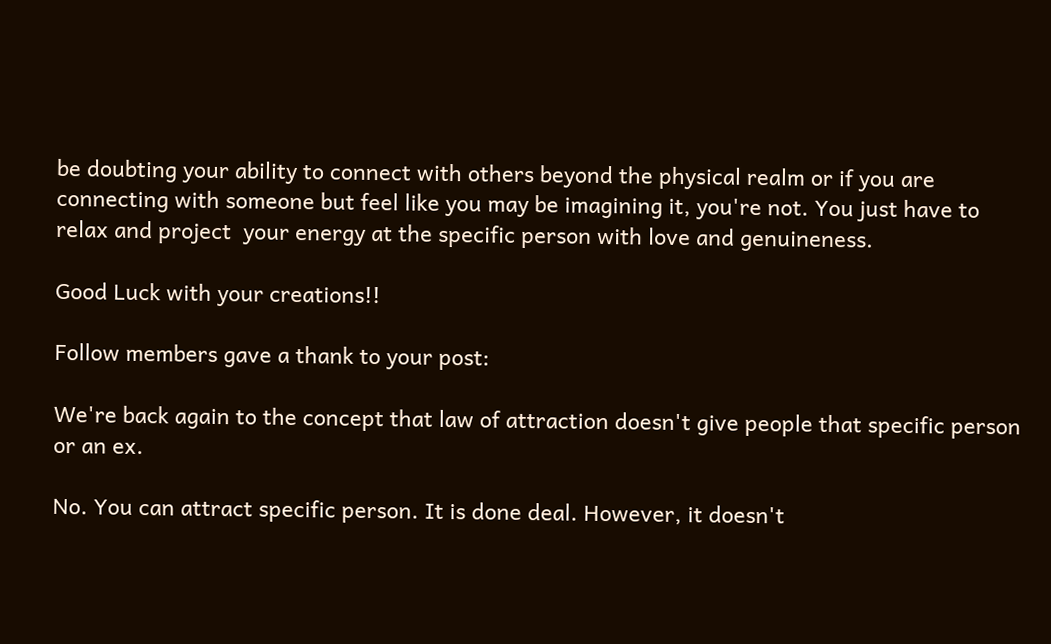be doubting your ability to connect with others beyond the physical realm or if you are connecting with someone but feel like you may be imagining it, you're not. You just have to relax and project  your energy at the specific person with love and genuineness.

Good Luck with your creations!!

Follow members gave a thank to your post:

We're back again to the concept that law of attraction doesn't give people that specific person or an ex.

No. You can attract specific person. It is done deal. However, it doesn't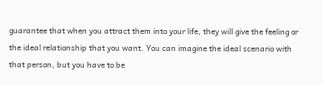guarantee that when you attract them into your life, they will give the feeling or the ideal relationship that you want. You can imagine the ideal scenario with that person, but you have to be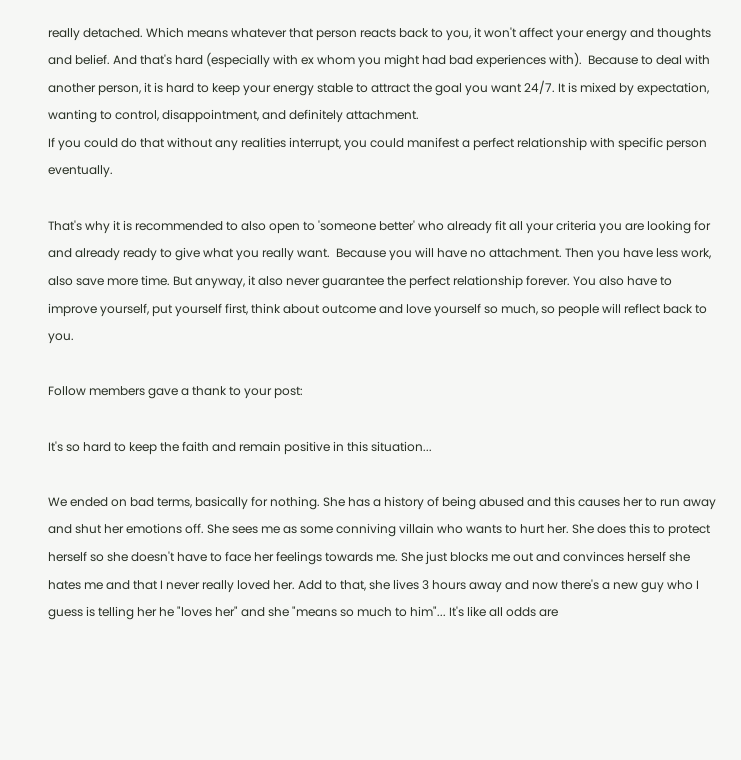really detached. Which means whatever that person reacts back to you, it won't affect your energy and thoughts and belief. And that's hard (especially with ex whom you might had bad experiences with).  Because to deal with another person, it is hard to keep your energy stable to attract the goal you want 24/7. It is mixed by expectation, wanting to control, disappointment, and definitely attachment.
If you could do that without any realities interrupt, you could manifest a perfect relationship with specific person eventually.

That's why it is recommended to also open to 'someone better' who already fit all your criteria you are looking for and already ready to give what you really want.  Because you will have no attachment. Then you have less work, also save more time. But anyway, it also never guarantee the perfect relationship forever. You also have to improve yourself, put yourself first, think about outcome and love yourself so much, so people will reflect back to you.

Follow members gave a thank to your post:

It's so hard to keep the faith and remain positive in this situation...

We ended on bad terms, basically for nothing. She has a history of being abused and this causes her to run away and shut her emotions off. She sees me as some conniving villain who wants to hurt her. She does this to protect herself so she doesn't have to face her feelings towards me. She just blocks me out and convinces herself she hates me and that I never really loved her. Add to that, she lives 3 hours away and now there's a new guy who I guess is telling her he "loves her" and she "means so much to him"... It's like all odds are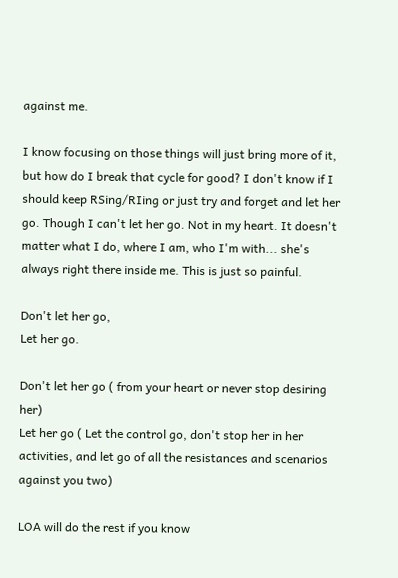against me.

I know focusing on those things will just bring more of it, but how do I break that cycle for good? I don't know if I should keep RSing/RIing or just try and forget and let her go. Though I can't let her go. Not in my heart. It doesn't matter what I do, where I am, who I'm with... she's always right there inside me. This is just so painful.

Don't let her go,
Let her go.

Don't let her go ( from your heart or never stop desiring her)
Let her go ( Let the control go, don't stop her in her activities, and let go of all the resistances and scenarios against you two)

LOA will do the rest if you know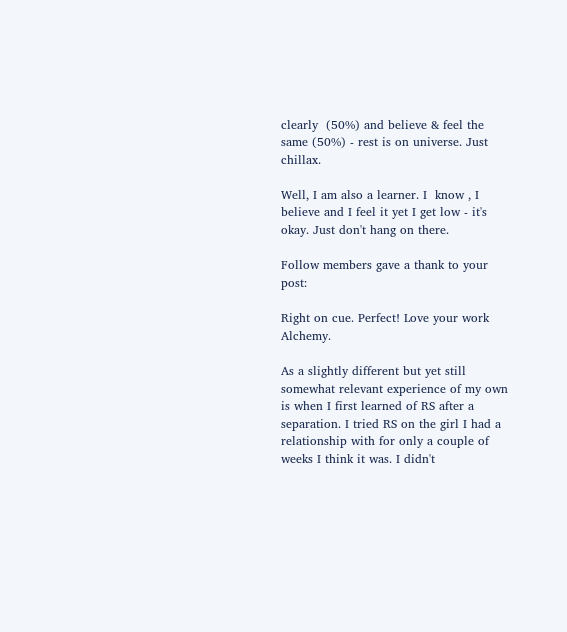clearly  (50%) and believe & feel the same (50%) - rest is on universe. Just chillax.

Well, I am also a learner. I  know , I believe and I feel it yet I get low - it's okay. Just don't hang on there.

Follow members gave a thank to your post:

Right on cue. Perfect! Love your work Alchemy.

As a slightly different but yet still somewhat relevant experience of my own is when I first learned of RS after a separation. I tried RS on the girl I had a relationship with for only a couple of weeks I think it was. I didn't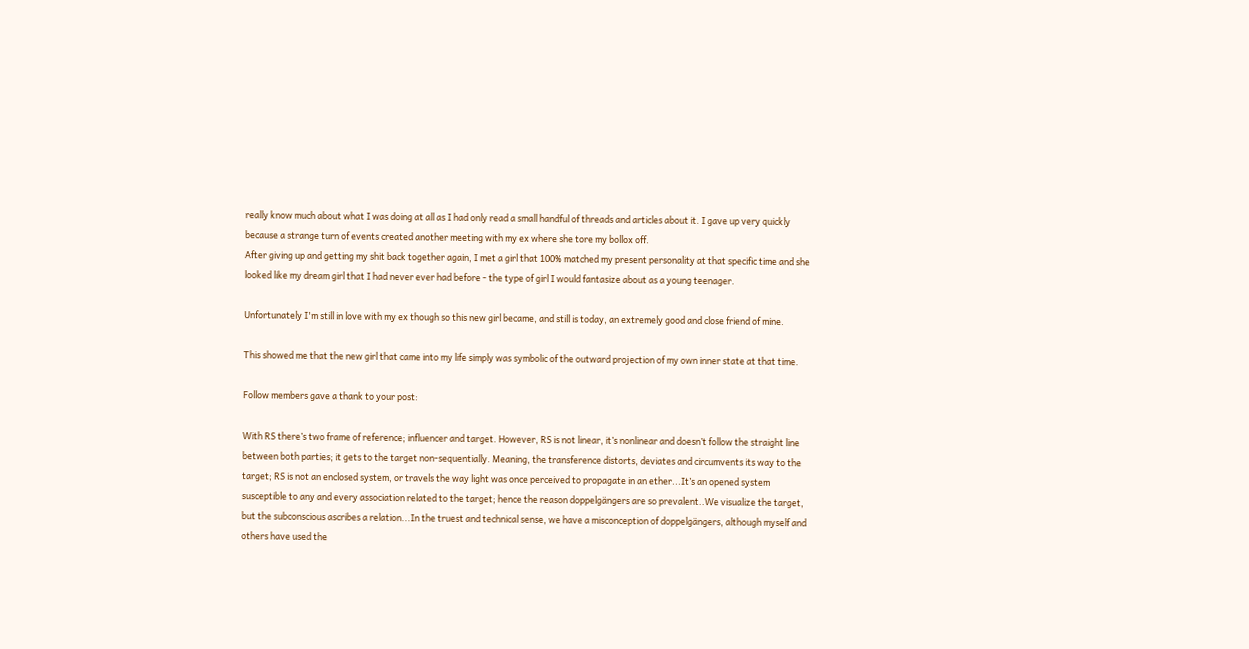really know much about what I was doing at all as I had only read a small handful of threads and articles about it. I gave up very quickly because a strange turn of events created another meeting with my ex where she tore my bollox off.
After giving up and getting my shit back together again, I met a girl that 100% matched my present personality at that specific time and she looked like my dream girl that I had never ever had before - the type of girl I would fantasize about as a young teenager.

Unfortunately I'm still in love with my ex though so this new girl became, and still is today, an extremely good and close friend of mine.

This showed me that the new girl that came into my life simply was symbolic of the outward projection of my own inner state at that time.

Follow members gave a thank to your post:

With RS there’s two frame of reference; influencer and target. However, RS is not linear, it’s nonlinear and doesn’t follow the straight line between both parties; it gets to the target non-sequentially. Meaning, the transference distorts, deviates and circumvents its way to the target; RS is not an enclosed system, or travels the way light was once perceived to propagate in an ether...It’s an opened system susceptible to any and every association related to the target; hence the reason doppelgängers are so prevalent..We visualize the target, but the subconscious ascribes a relation...In the truest and technical sense, we have a misconception of doppelgängers, although myself and others have used the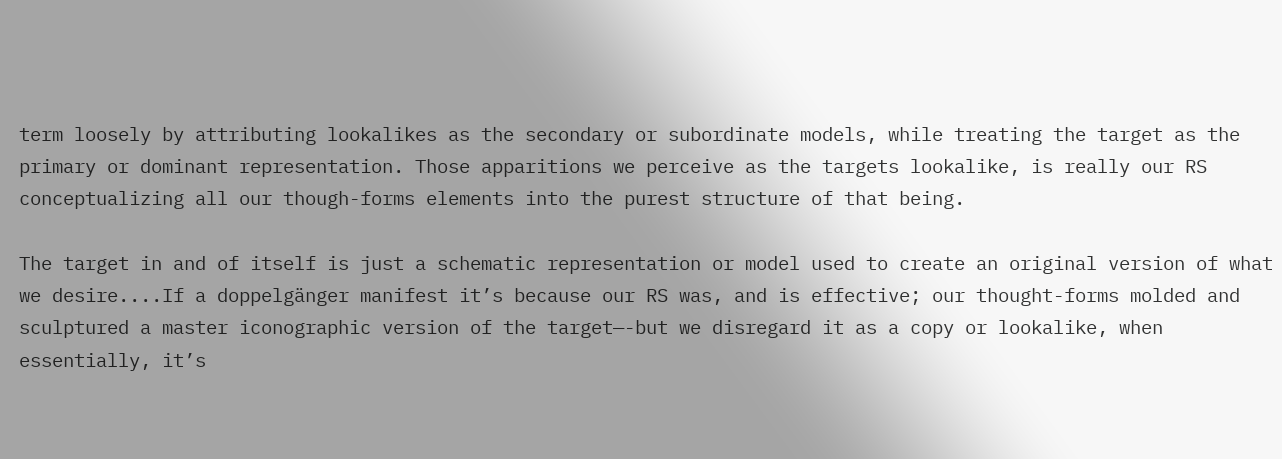term loosely by attributing lookalikes as the secondary or subordinate models, while treating the target as the primary or dominant representation. Those apparitions we perceive as the targets lookalike, is really our RS conceptualizing all our though-forms elements into the purest structure of that being.

The target in and of itself is just a schematic representation or model used to create an original version of what we desire....If a doppelgänger manifest it’s because our RS was, and is effective; our thought-forms molded and sculptured a master iconographic version of the target—-but we disregard it as a copy or lookalike, when essentially, it’s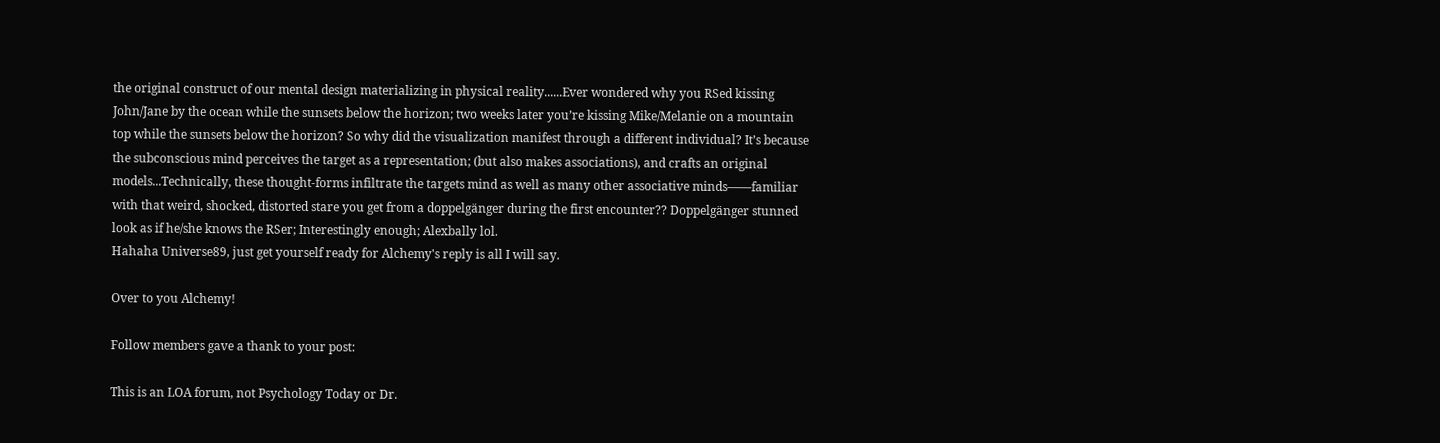the original construct of our mental design materializing in physical reality......Ever wondered why you RSed kissing John/Jane by the ocean while the sunsets below the horizon; two weeks later you’re kissing Mike/Melanie on a mountain top while the sunsets below the horizon? So why did the visualization manifest through a different individual? It’s because the subconscious mind perceives the target as a representation; (but also makes associations), and crafts an original models...Technically, these thought-forms infiltrate the targets mind as well as many other associative minds——familiar with that weird, shocked, distorted stare you get from a doppelgänger during the first encounter?? Doppelgänger stunned look as if he/she knows the RSer; Interestingly enough; Alexbally lol.
Hahaha Universe89, just get yourself ready for Alchemy's reply is all I will say.

Over to you Alchemy!

Follow members gave a thank to your post:

This is an LOA forum, not Psychology Today or Dr.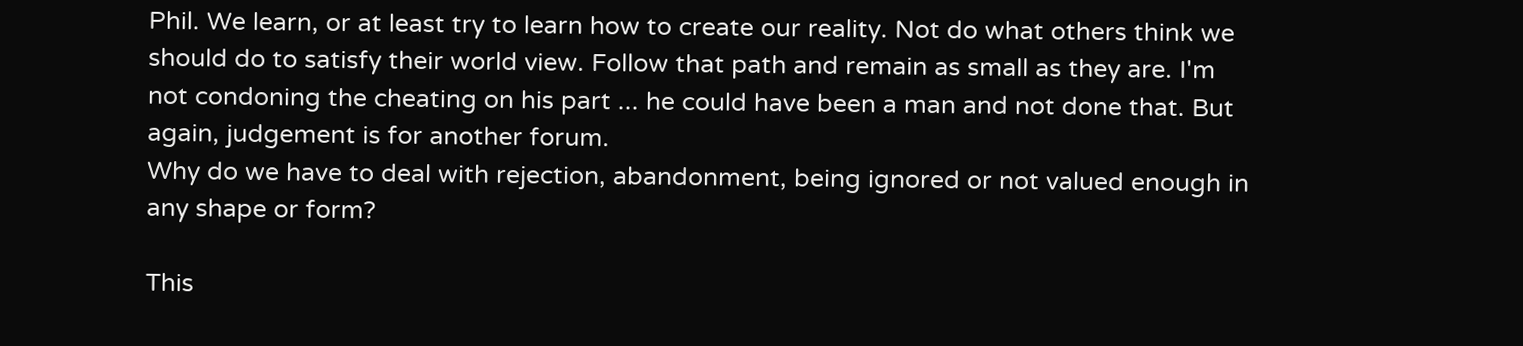Phil. We learn, or at least try to learn how to create our reality. Not do what others think we should do to satisfy their world view. Follow that path and remain as small as they are. I'm not condoning the cheating on his part ... he could have been a man and not done that. But again, judgement is for another forum.
Why do we have to deal with rejection, abandonment, being ignored or not valued enough in any shape or form?

This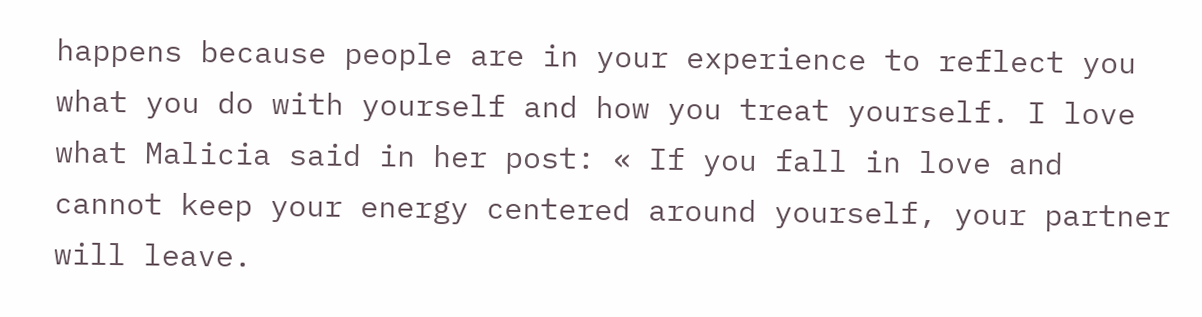happens because people are in your experience to reflect you what you do with yourself and how you treat yourself. I love what Malicia said in her post: « If you fall in love and cannot keep your energy centered around yourself, your partner will leave.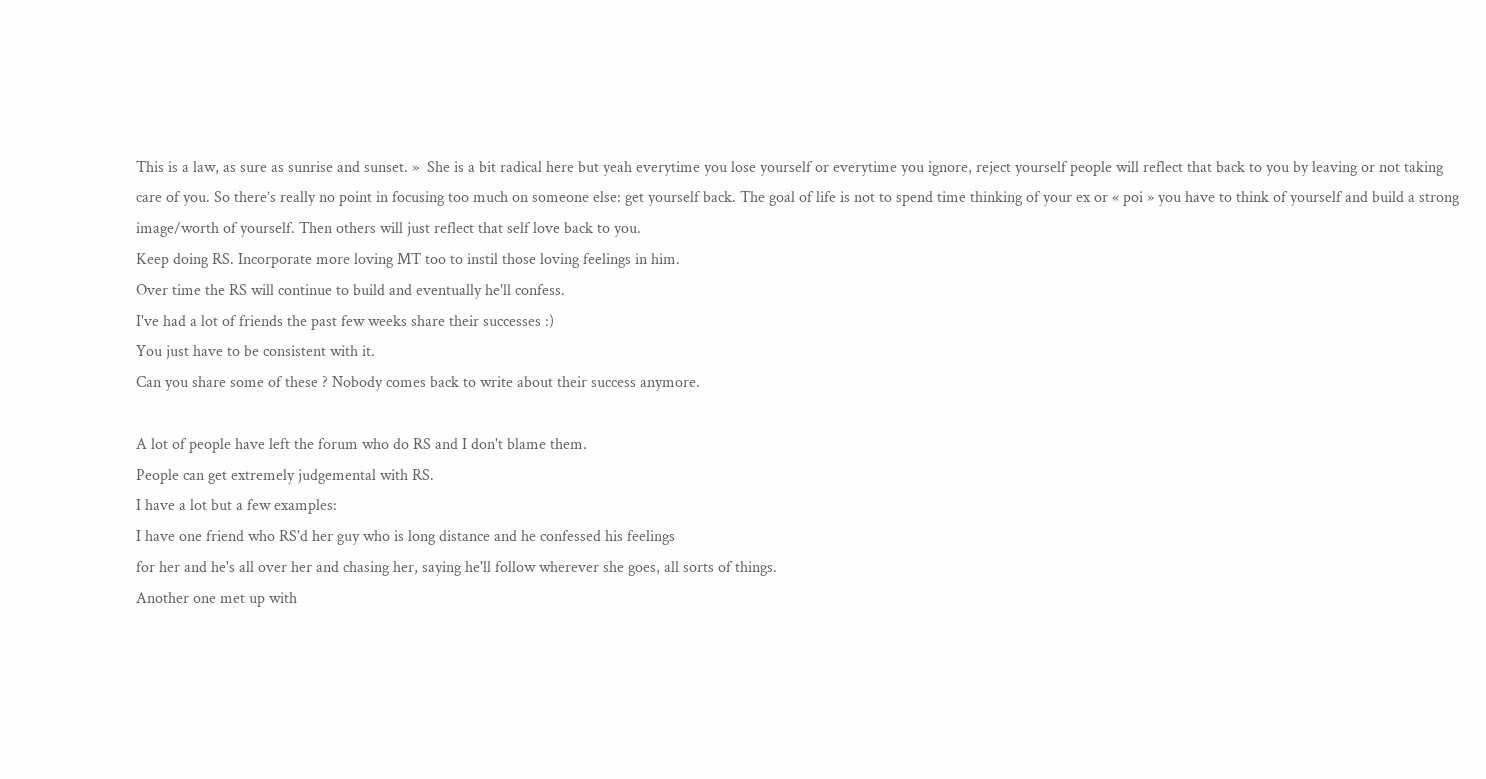This is a law, as sure as sunrise and sunset. »  She is a bit radical here but yeah everytime you lose yourself or everytime you ignore, reject yourself people will reflect that back to you by leaving or not taking care of you. So there’s really no point in focusing too much on someone else: get yourself back. The goal of life is not to spend time thinking of your ex or « poi » you have to think of yourself and build a strong image/worth of yourself. Then others will just reflect that self love back to you.
Keep doing RS. Incorporate more loving MT too to instil those loving feelings in him.
Over time the RS will continue to build and eventually he'll confess.
I've had a lot of friends the past few weeks share their successes :)
You just have to be consistent with it.
Can you share some of these ? Nobody comes back to write about their success anymore.

A lot of people have left the forum who do RS and I don't blame them.
People can get extremely judgemental with RS.
I have a lot but a few examples:
I have one friend who RS'd her guy who is long distance and he confessed his feelings
for her and he's all over her and chasing her, saying he'll follow wherever she goes, all sorts of things.
Another one met up with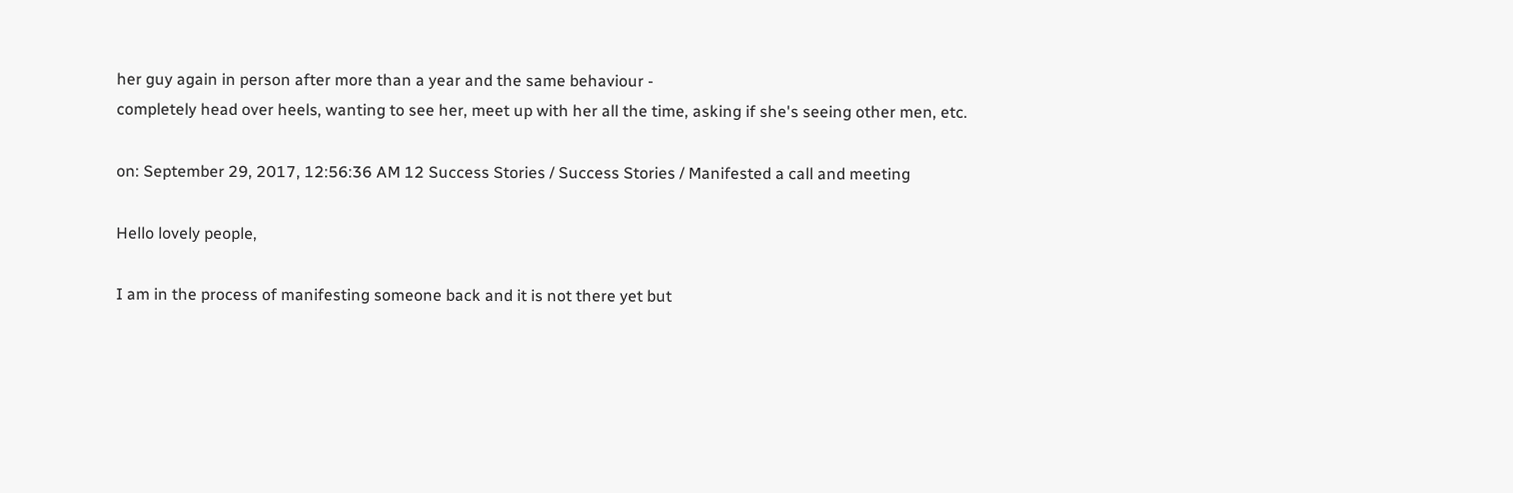her guy again in person after more than a year and the same behaviour -
completely head over heels, wanting to see her, meet up with her all the time, asking if she's seeing other men, etc.

on: September 29, 2017, 12:56:36 AM 12 Success Stories / Success Stories / Manifested a call and meeting

Hello lovely people,

I am in the process of manifesting someone back and it is not there yet but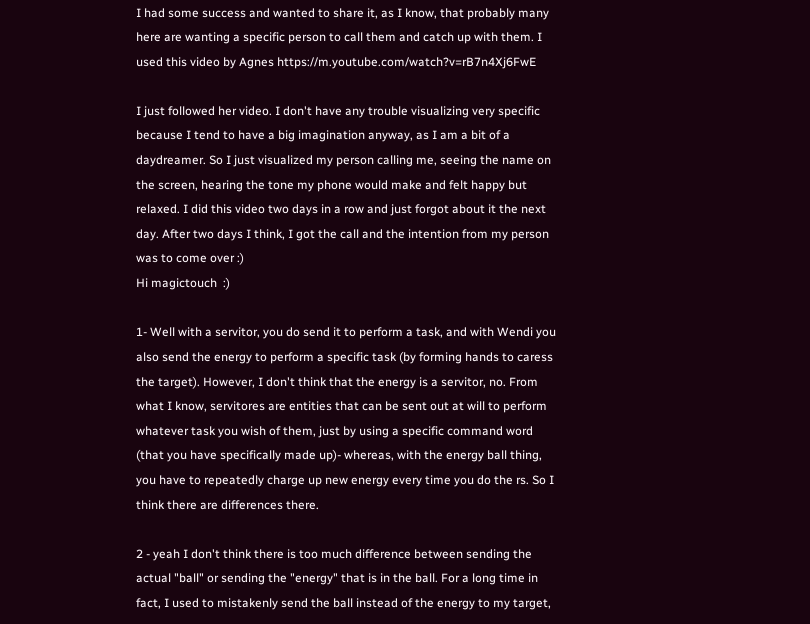I had some success and wanted to share it, as I know, that probably many here are wanting a specific person to call them and catch up with them. I used this video by Agnes https://m.youtube.com/watch?v=rB7n4Xj6FwE

I just followed her video. I don't have any trouble visualizing very specific because I tend to have a big imagination anyway, as I am a bit of a daydreamer. So I just visualized my person calling me, seeing the name on the screen, hearing the tone my phone would make and felt happy but relaxed. I did this video two days in a row and just forgot about it the next day. After two days I think, I got the call and the intention from my person was to come over :)
Hi magictouch  :)

1- Well with a servitor, you do send it to perform a task, and with Wendi you also send the energy to perform a specific task (by forming hands to caress the target). However, I don't think that the energy is a servitor, no. From what I know, servitores are entities that can be sent out at will to perform whatever task you wish of them, just by using a specific command word (that you have specifically made up)- whereas, with the energy ball thing, you have to repeatedly charge up new energy every time you do the rs. So I think there are differences there.

2 - yeah I don't think there is too much difference between sending the actual "ball" or sending the "energy" that is in the ball. For a long time in fact, I used to mistakenly send the ball instead of the energy to my target,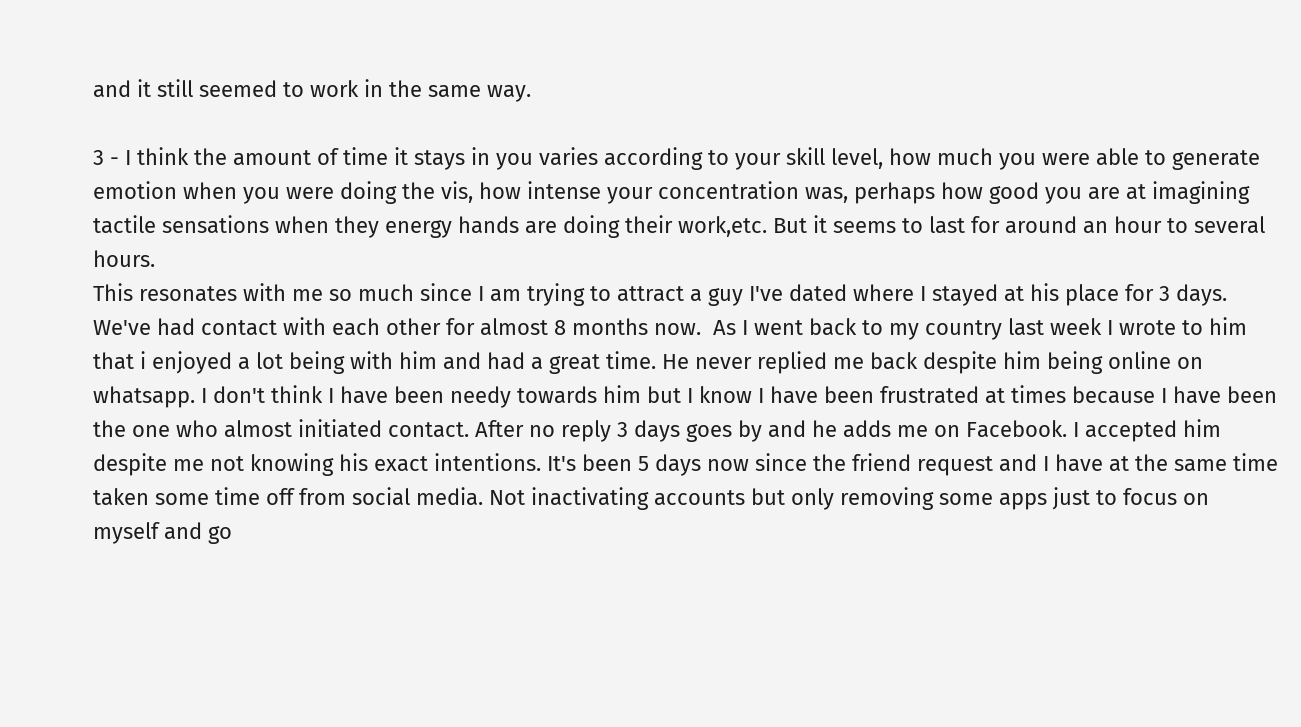and it still seemed to work in the same way.

3 - I think the amount of time it stays in you varies according to your skill level, how much you were able to generate emotion when you were doing the vis, how intense your concentration was, perhaps how good you are at imagining tactile sensations when they energy hands are doing their work,etc. But it seems to last for around an hour to several hours.
This resonates with me so much since I am trying to attract a guy I've dated where I stayed at his place for 3 days. We've had contact with each other for almost 8 months now.  As I went back to my country last week I wrote to him that i enjoyed a lot being with him and had a great time. He never replied me back despite him being online on whatsapp. I don't think I have been needy towards him but I know I have been frustrated at times because I have been the one who almost initiated contact. After no reply 3 days goes by and he adds me on Facebook. I accepted him despite me not knowing his exact intentions. It's been 5 days now since the friend request and I have at the same time taken some time off from social media. Not inactivating accounts but only removing some apps just to focus on myself and go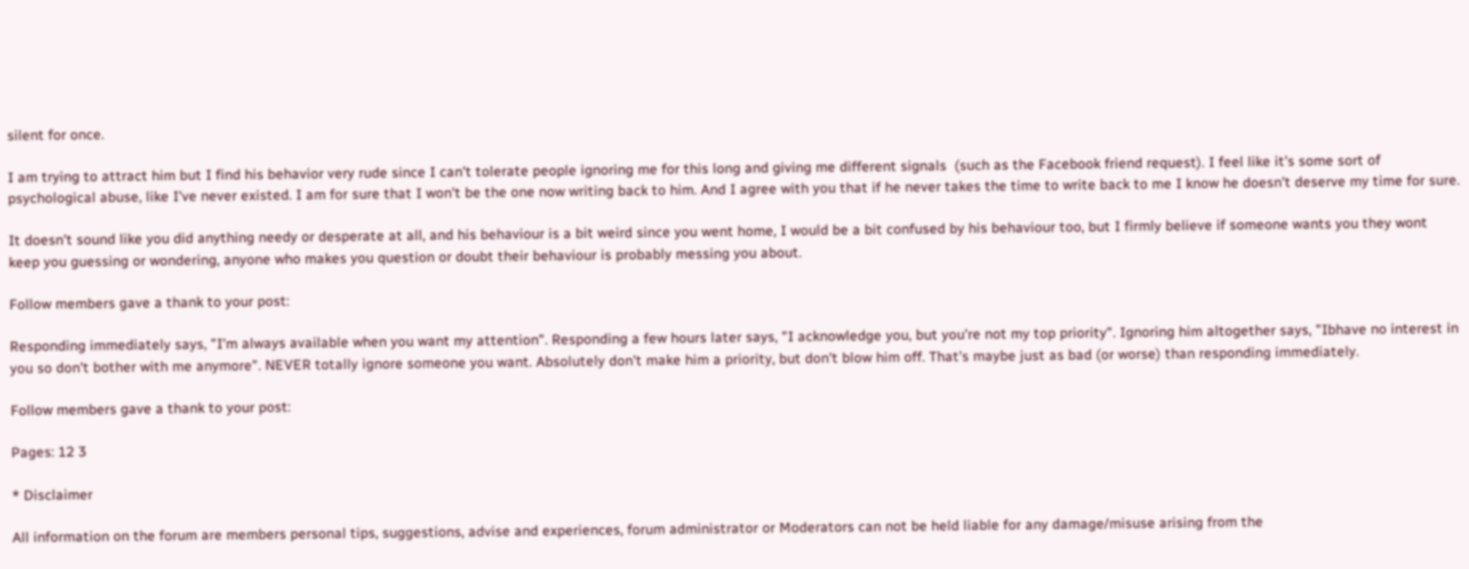silent for once.

I am trying to attract him but I find his behavior very rude since I can't tolerate people ignoring me for this long and giving me different signals  (such as the Facebook friend request). I feel like it's some sort of psychological abuse, like I've never existed. I am for sure that I won't be the one now writing back to him. And I agree with you that if he never takes the time to write back to me I know he doesn't deserve my time for sure.

It doesn't sound like you did anything needy or desperate at all, and his behaviour is a bit weird since you went home, I would be a bit confused by his behaviour too, but I firmly believe if someone wants you they wont keep you guessing or wondering, anyone who makes you question or doubt their behaviour is probably messing you about.

Follow members gave a thank to your post:

Responding immediately says, "I'm always available when you want my attention". Responding a few hours later says, "I acknowledge you, but you're not my top priority". Ignoring him altogether says, "Ibhave no interest in you so don't bother with me anymore". NEVER totally ignore someone you want. Absolutely don't make him a priority, but don't blow him off. That's maybe just as bad (or worse) than responding immediately.

Follow members gave a thank to your post:

Pages: 12 3

* Disclaimer

All information on the forum are members personal tips, suggestions, advise and experiences, forum administrator or Moderators can not be held liable for any damage/misuse arising from the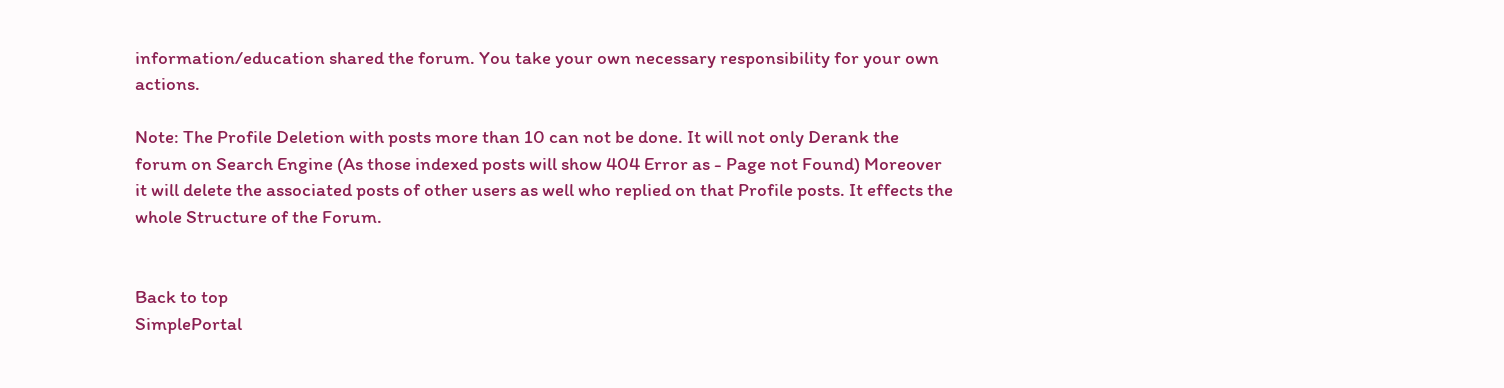information/education shared the forum. You take your own necessary responsibility for your own actions.

Note: The Profile Deletion with posts more than 10 can not be done. It will not only Derank the forum on Search Engine (As those indexed posts will show 404 Error as - Page not Found) Moreover it will delete the associated posts of other users as well who replied on that Profile posts. It effects the whole Structure of the Forum.


Back to top
SimplePortal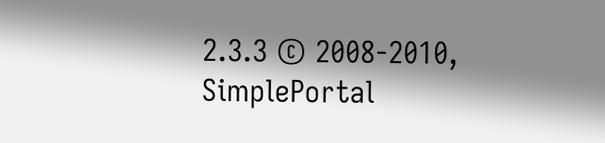2.3.3 © 2008-2010, SimplePortal